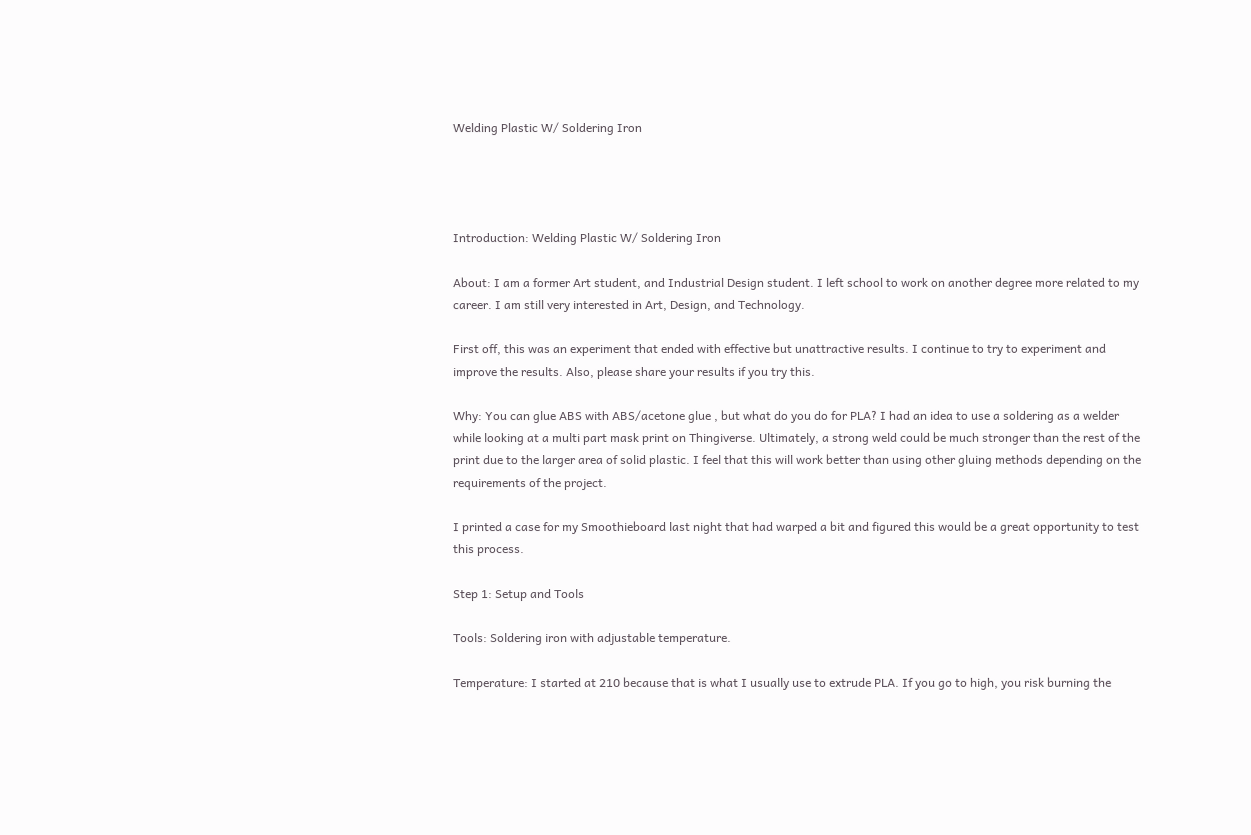Welding Plastic W/ Soldering Iron




Introduction: Welding Plastic W/ Soldering Iron

About: I am a former Art student, and Industrial Design student. I left school to work on another degree more related to my career. I am still very interested in Art, Design, and Technology.

First off, this was an experiment that ended with effective but unattractive results. I continue to try to experiment and improve the results. Also, please share your results if you try this.

Why: You can glue ABS with ABS/acetone glue , but what do you do for PLA? I had an idea to use a soldering as a welder while looking at a multi part mask print on Thingiverse. Ultimately, a strong weld could be much stronger than the rest of the print due to the larger area of solid plastic. I feel that this will work better than using other gluing methods depending on the requirements of the project.

I printed a case for my Smoothieboard last night that had warped a bit and figured this would be a great opportunity to test this process.

Step 1: Setup and Tools

Tools: Soldering iron with adjustable temperature.

Temperature: I started at 210 because that is what I usually use to extrude PLA. If you go to high, you risk burning the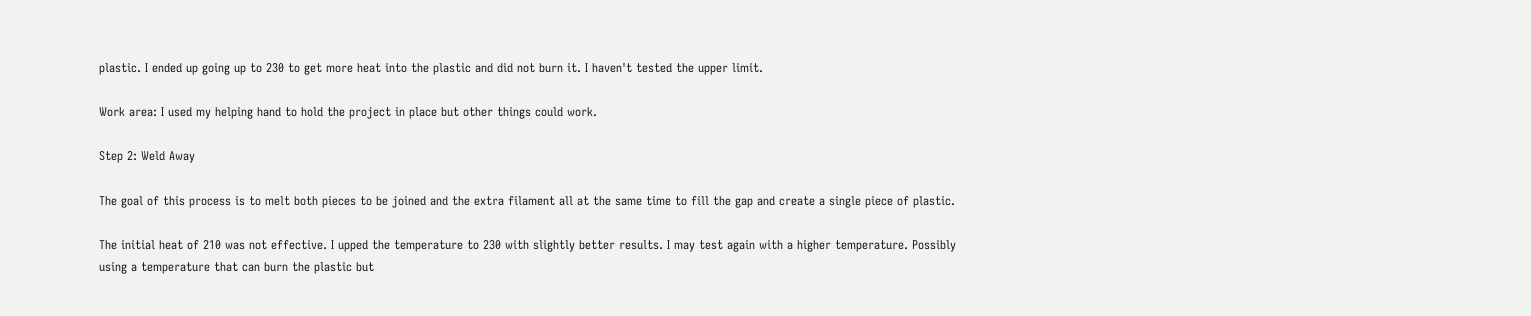plastic. I ended up going up to 230 to get more heat into the plastic and did not burn it. I haven't tested the upper limit.

Work area: I used my helping hand to hold the project in place but other things could work.

Step 2: Weld Away

The goal of this process is to melt both pieces to be joined and the extra filament all at the same time to fill the gap and create a single piece of plastic.

The initial heat of 210 was not effective. I upped the temperature to 230 with slightly better results. I may test again with a higher temperature. Possibly using a temperature that can burn the plastic but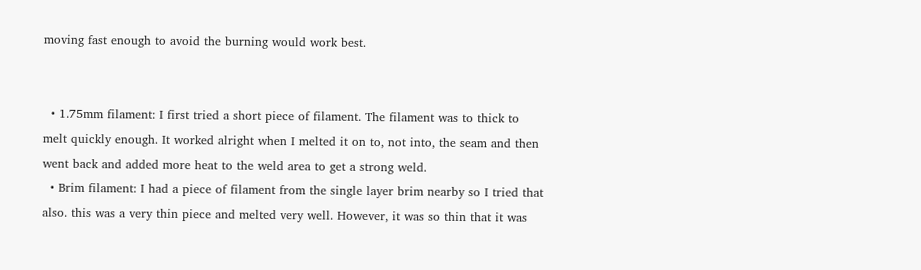moving fast enough to avoid the burning would work best.


  • 1.75mm filament: I first tried a short piece of filament. The filament was to thick to melt quickly enough. It worked alright when I melted it on to, not into, the seam and then went back and added more heat to the weld area to get a strong weld.
  • Brim filament: I had a piece of filament from the single layer brim nearby so I tried that also. this was a very thin piece and melted very well. However, it was so thin that it was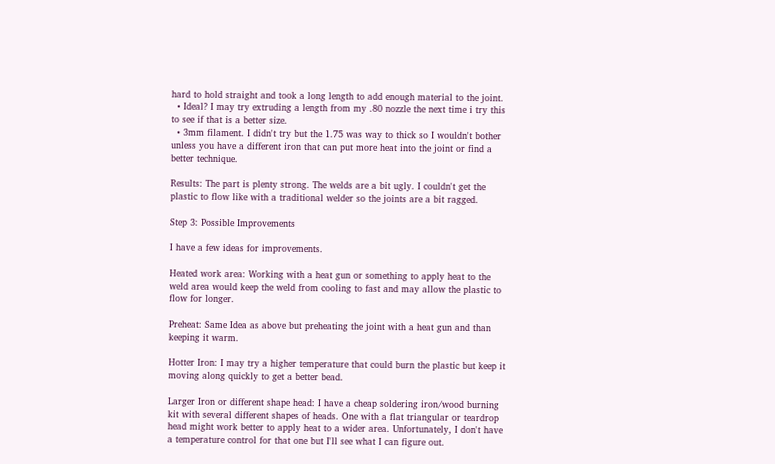hard to hold straight and took a long length to add enough material to the joint.
  • Ideal? I may try extruding a length from my .80 nozzle the next time i try this to see if that is a better size.
  • 3mm filament. I didn't try but the 1.75 was way to thick so I wouldn't bother unless you have a different iron that can put more heat into the joint or find a better technique.

Results: The part is plenty strong. The welds are a bit ugly. I couldn't get the plastic to flow like with a traditional welder so the joints are a bit ragged.

Step 3: Possible Improvements

I have a few ideas for improvements.

Heated work area: Working with a heat gun or something to apply heat to the weld area would keep the weld from cooling to fast and may allow the plastic to flow for longer.

Preheat: Same Idea as above but preheating the joint with a heat gun and than keeping it warm.

Hotter Iron: I may try a higher temperature that could burn the plastic but keep it moving along quickly to get a better bead.

Larger Iron or different shape head: I have a cheap soldering iron/wood burning kit with several different shapes of heads. One with a flat triangular or teardrop head might work better to apply heat to a wider area. Unfortunately, I don't have a temperature control for that one but I'll see what I can figure out.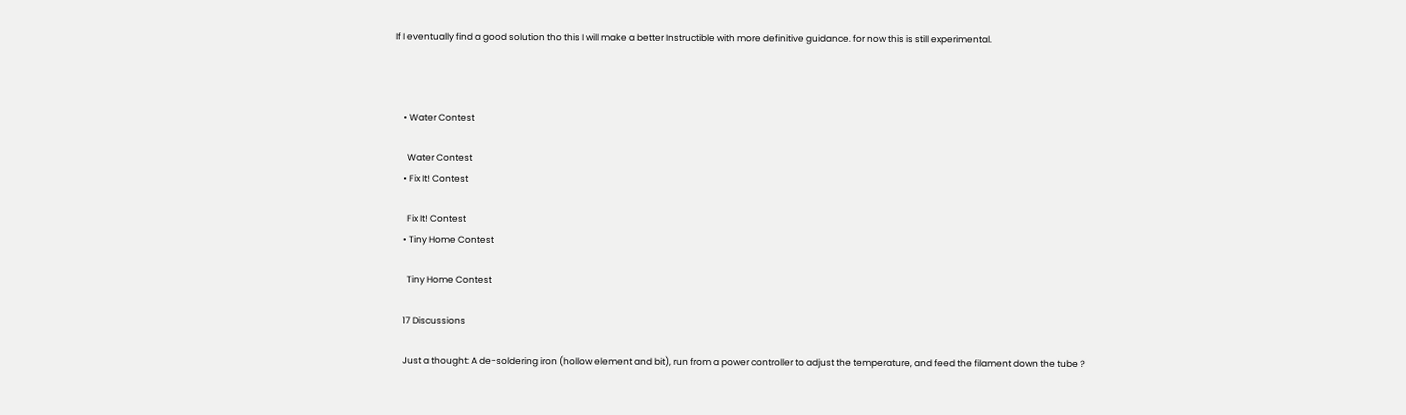If I eventually find a good solution tho this I will make a better Instructible with more definitive guidance. for now this is still experimental.



    • Water Contest

      Water Contest
    • Fix It! Contest

      Fix It! Contest
    • Tiny Home Contest

      Tiny Home Contest

    17 Discussions

    Just a thought: A de-soldering iron (hollow element and bit), run from a power controller to adjust the temperature, and feed the filament down the tube ?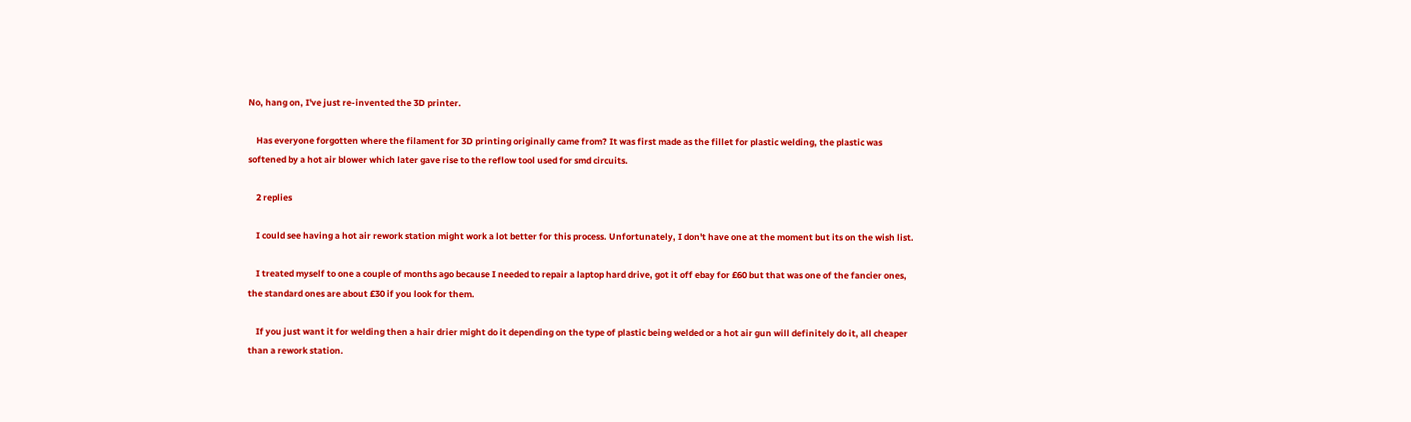No, hang on, I've just re-invented the 3D printer.

    Has everyone forgotten where the filament for 3D printing originally came from? It was first made as the fillet for plastic welding, the plastic was softened by a hot air blower which later gave rise to the reflow tool used for smd circuits.

    2 replies

    I could see having a hot air rework station might work a lot better for this process. Unfortunately, I don't have one at the moment but its on the wish list.

    I treated myself to one a couple of months ago because I needed to repair a laptop hard drive, got it off ebay for £60 but that was one of the fancier ones, the standard ones are about £30 if you look for them.

    If you just want it for welding then a hair drier might do it depending on the type of plastic being welded or a hot air gun will definitely do it, all cheaper than a rework station.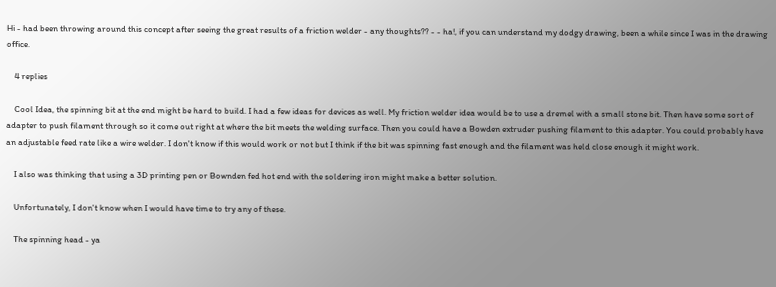Hi - had been throwing around this concept after seeing the great results of a friction welder - any thoughts?? - - ha!, if you can understand my dodgy drawing, been a while since I was in the drawing office.

    4 replies

    Cool Idea, the spinning bit at the end might be hard to build. I had a few ideas for devices as well. My friction welder idea would be to use a dremel with a small stone bit. Then have some sort of adapter to push filament through so it come out right at where the bit meets the welding surface. Then you could have a Bowden extruder pushing filament to this adapter. You could probably have an adjustable feed rate like a wire welder. I don't know if this would work or not but I think if the bit was spinning fast enough and the filament was held close enough it might work.

    I also was thinking that using a 3D printing pen or Bownden fed hot end with the soldering iron might make a better solution.

    Unfortunately, I don't know when I would have time to try any of these.

    The spinning head - ya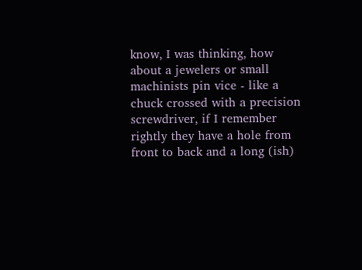know, I was thinking, how about a jewelers or small machinists pin vice - like a chuck crossed with a precision screwdriver, if I remember rightly they have a hole from front to back and a long (ish)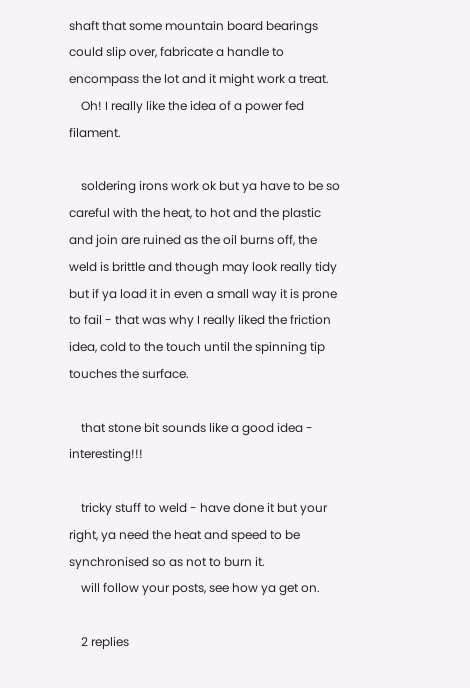shaft that some mountain board bearings could slip over, fabricate a handle to encompass the lot and it might work a treat.
    Oh! I really like the idea of a power fed filament.

    soldering irons work ok but ya have to be so careful with the heat, to hot and the plastic and join are ruined as the oil burns off, the weld is brittle and though may look really tidy but if ya load it in even a small way it is prone to fail - that was why I really liked the friction idea, cold to the touch until the spinning tip touches the surface.

    that stone bit sounds like a good idea - interesting!!!

    tricky stuff to weld - have done it but your right, ya need the heat and speed to be synchronised so as not to burn it.
    will follow your posts, see how ya get on.

    2 replies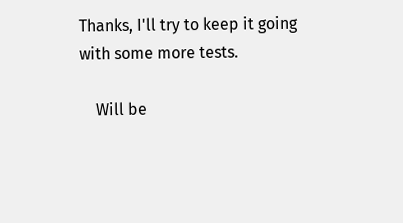Thanks, I'll try to keep it going with some more tests.

    Will be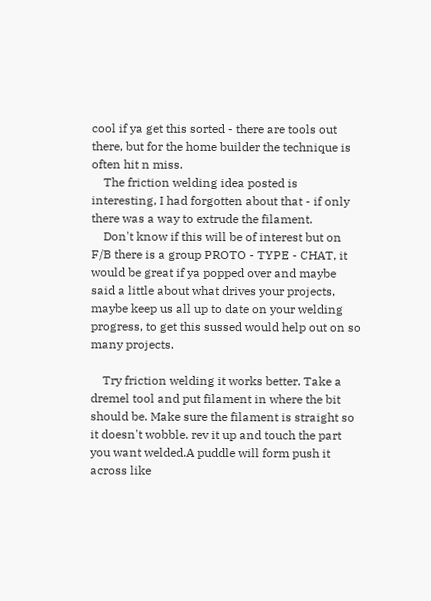cool if ya get this sorted - there are tools out there, but for the home builder the technique is often hit n miss.
    The friction welding idea posted is interesting, I had forgotten about that - if only there was a way to extrude the filament.
    Don't know if this will be of interest but on F/B there is a group PROTO - TYPE - CHAT, it would be great if ya popped over and maybe said a little about what drives your projects, maybe keep us all up to date on your welding progress, to get this sussed would help out on so many projects.

    Try friction welding it works better. Take a dremel tool and put filament in where the bit should be. Make sure the filament is straight so it doesn't wobble. rev it up and touch the part you want welded.A puddle will form push it across like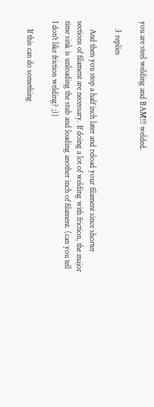you are steel welding and BAM!!! welded.

    3 replies

    And then you stop a half inch later and reload your filament since shorter sections of filament are necessary. If doing a lot of welding with friction, the major time sink is unloading the stub and loading another inch of filament. (can you tell I don't like friction welding? ;))

    If this can do something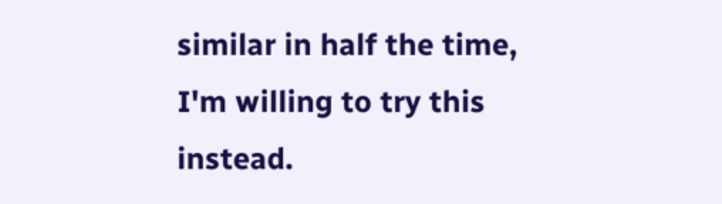similar in half the time, I'm willing to try this instead.